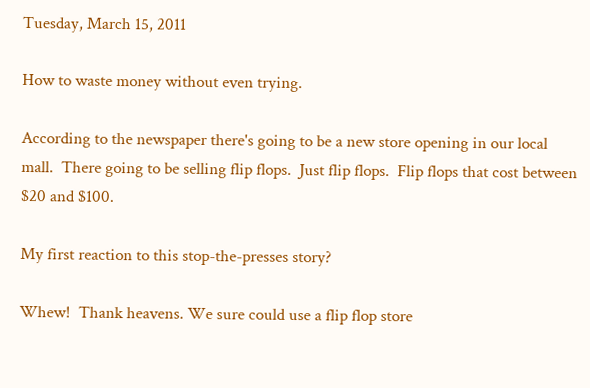Tuesday, March 15, 2011

How to waste money without even trying.

According to the newspaper there's going to be a new store opening in our local mall.  There going to be selling flip flops.  Just flip flops.  Flip flops that cost between $20 and $100.

My first reaction to this stop-the-presses story?

Whew!  Thank heavens. We sure could use a flip flop store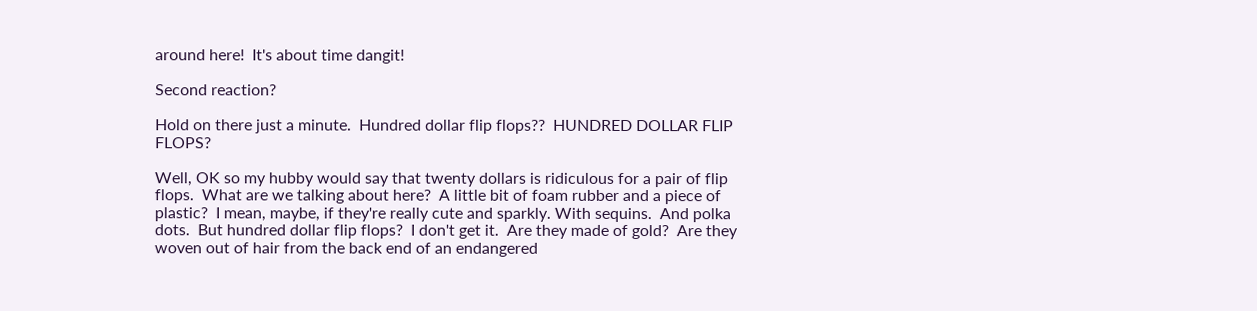around here!  It's about time dangit!

Second reaction?

Hold on there just a minute.  Hundred dollar flip flops??  HUNDRED DOLLAR FLIP FLOPS?

Well, OK so my hubby would say that twenty dollars is ridiculous for a pair of flip flops.  What are we talking about here?  A little bit of foam rubber and a piece of plastic?  I mean, maybe, if they're really cute and sparkly. With sequins.  And polka dots.  But hundred dollar flip flops?  I don't get it.  Are they made of gold?  Are they woven out of hair from the back end of an endangered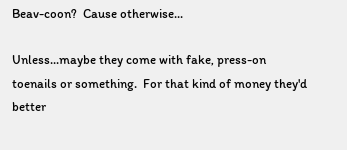Beav-coon?  Cause otherwise...

Unless...maybe they come with fake, press-on toenails or something.  For that kind of money they'd better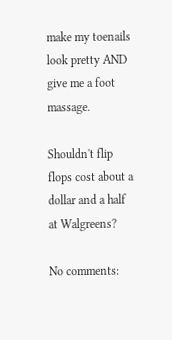make my toenails look pretty AND give me a foot massage.

Shouldn't flip flops cost about a dollar and a half at Walgreens?

No comments: